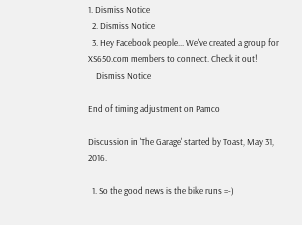1. Dismiss Notice
  2. Dismiss Notice
  3. Hey Facebook people... We've created a group for XS650.com members to connect. Check it out!
    Dismiss Notice

End of timing adjustment on Pamco

Discussion in 'The Garage' started by Toast, May 31, 2016.

  1. So the good news is the bike runs =-)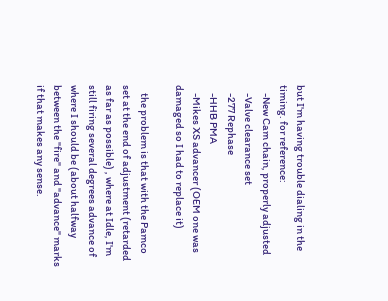but I'm having trouble dialing in the timing. for reference:
    -New Cam chain, properly adjusted
    -Valve clearance set
    -277 Rephase
    -HHB PMA
    -Mikes XS advancer (OEM one was damaged so I had to replace it)

    the problem is that with the Pamco set at the end of adjustment (retarded as far as possible) , where at Idle, I'm still firing several degrees advance of where I should be (about halfway between the "fire" and "advance" marks if that makes any sense.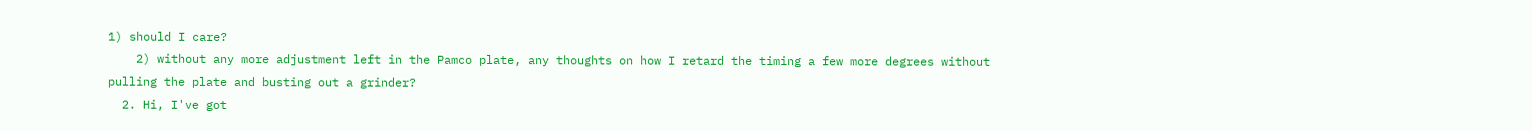1) should I care?
    2) without any more adjustment left in the Pamco plate, any thoughts on how I retard the timing a few more degrees without pulling the plate and busting out a grinder?
  2. Hi, I've got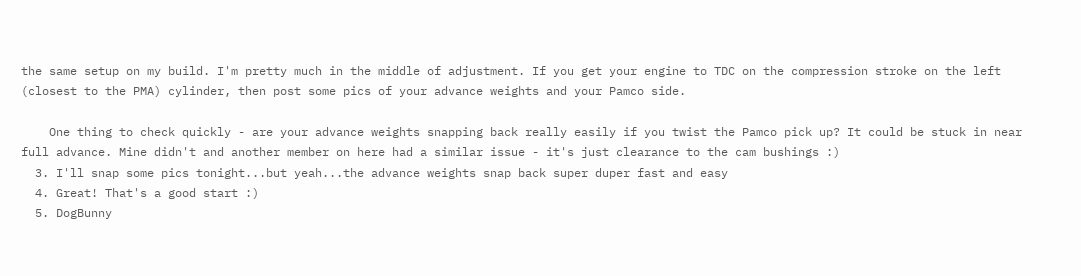the same setup on my build. I'm pretty much in the middle of adjustment. If you get your engine to TDC on the compression stroke on the left (closest to the PMA) cylinder, then post some pics of your advance weights and your Pamco side.

    One thing to check quickly - are your advance weights snapping back really easily if you twist the Pamco pick up? It could be stuck in near full advance. Mine didn't and another member on here had a similar issue - it's just clearance to the cam bushings :)
  3. I'll snap some pics tonight...but yeah...the advance weights snap back super duper fast and easy
  4. Great! That's a good start :)
  5. DogBunny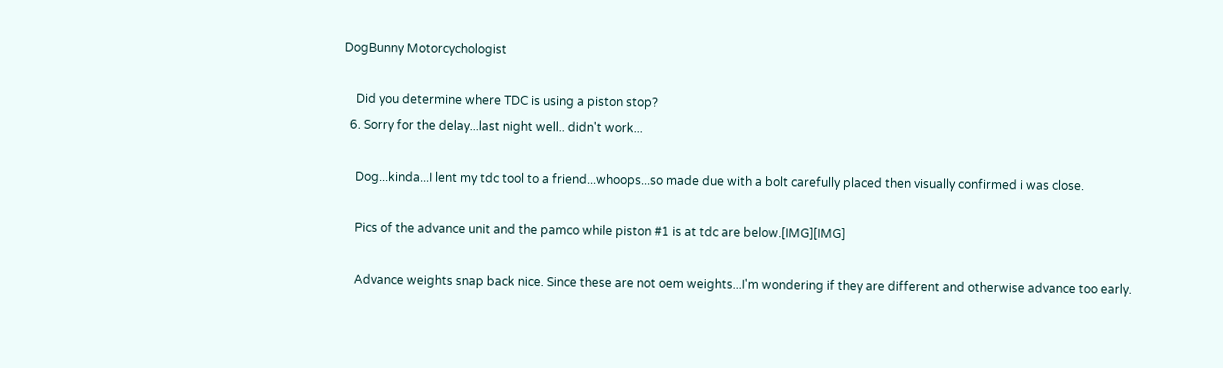DogBunny Motorcychologist

    Did you determine where TDC is using a piston stop?
  6. Sorry for the delay...last night well.. didn't work...

    Dog...kinda...I lent my tdc tool to a friend...whoops...so made due with a bolt carefully placed then visually confirmed i was close.

    Pics of the advance unit and the pamco while piston #1 is at tdc are below.[IMG][IMG]

    Advance weights snap back nice. Since these are not oem weights...I'm wondering if they are different and otherwise advance too early.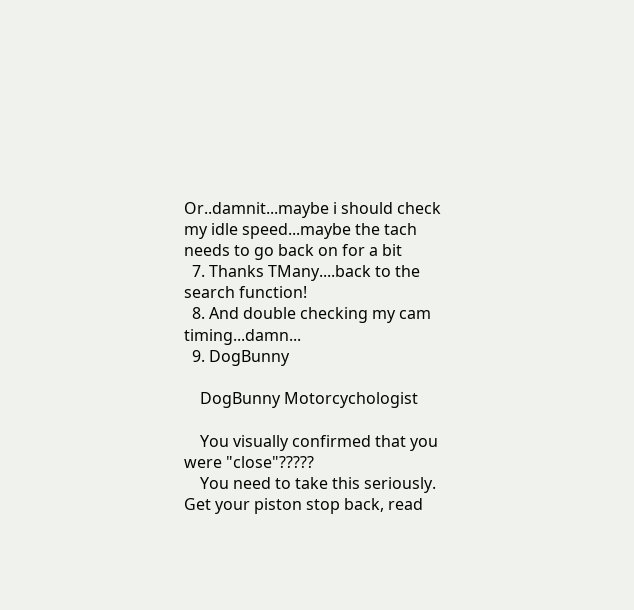Or..damnit...maybe i should check my idle speed...maybe the tach needs to go back on for a bit
  7. Thanks TMany....back to the search function!
  8. And double checking my cam timing...damn...
  9. DogBunny

    DogBunny Motorcychologist

    You visually confirmed that you were "close"?????
    You need to take this seriously. Get your piston stop back, read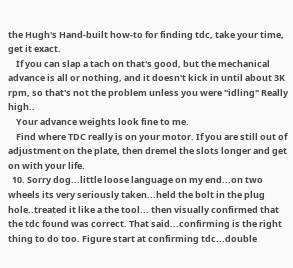the Hugh's Hand-built how-to for finding tdc, take your time, get it exact.
    If you can slap a tach on that's good, but the mechanical advance is all or nothing, and it doesn't kick in until about 3K rpm, so that's not the problem unless you were "idling" Really high..
    Your advance weights look fine to me.
    Find where TDC really is on your motor. If you are still out of adjustment on the plate, then dremel the slots longer and get on with your life.
  10. Sorry dog...little loose language on my end...on two wheels its very seriously taken...held the bolt in the plug hole..treated it like a the tool... then visually confirmed that the tdc found was correct. That said...confirming is the right thing to do too. Figure start at confirming tdc...double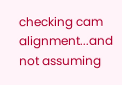checking cam alignment...and not assuming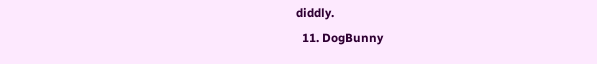diddly.
  11. DogBunny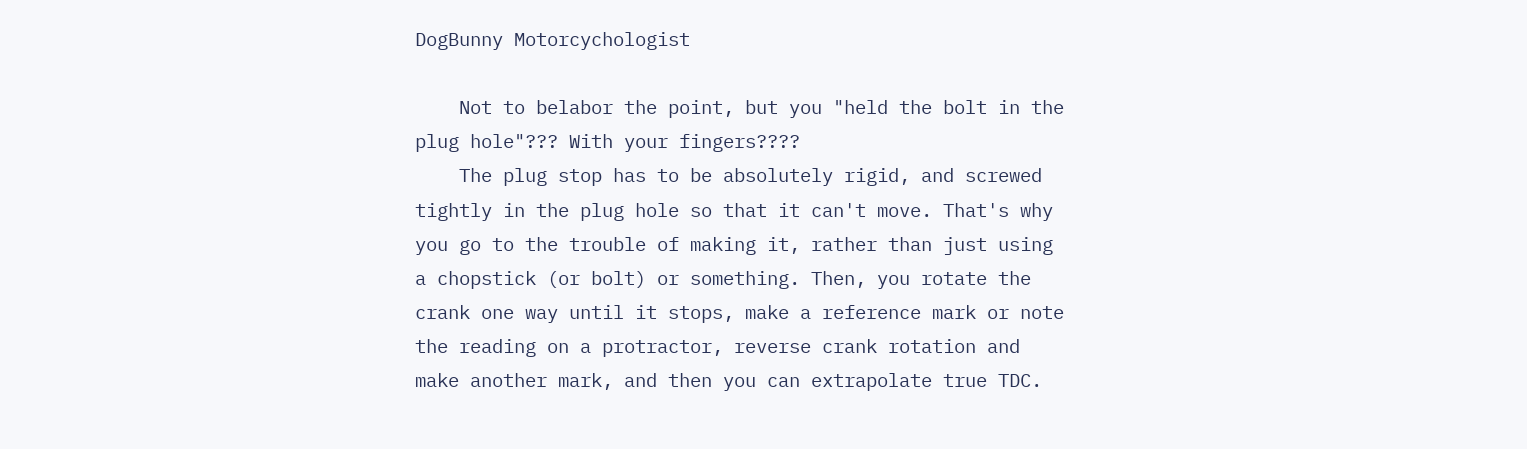DogBunny Motorcychologist

    Not to belabor the point, but you "held the bolt in the plug hole"??? With your fingers????
    The plug stop has to be absolutely rigid, and screwed tightly in the plug hole so that it can't move. That's why you go to the trouble of making it, rather than just using a chopstick (or bolt) or something. Then, you rotate the crank one way until it stops, make a reference mark or note the reading on a protractor, reverse crank rotation and make another mark, and then you can extrapolate true TDC.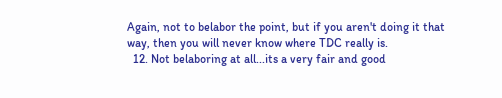Again, not to belabor the point, but if you aren't doing it that way, then you will never know where TDC really is.
  12. Not belaboring at all...its a very fair and good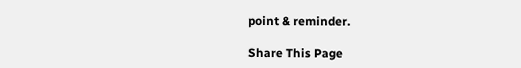point & reminder.

Share This Page